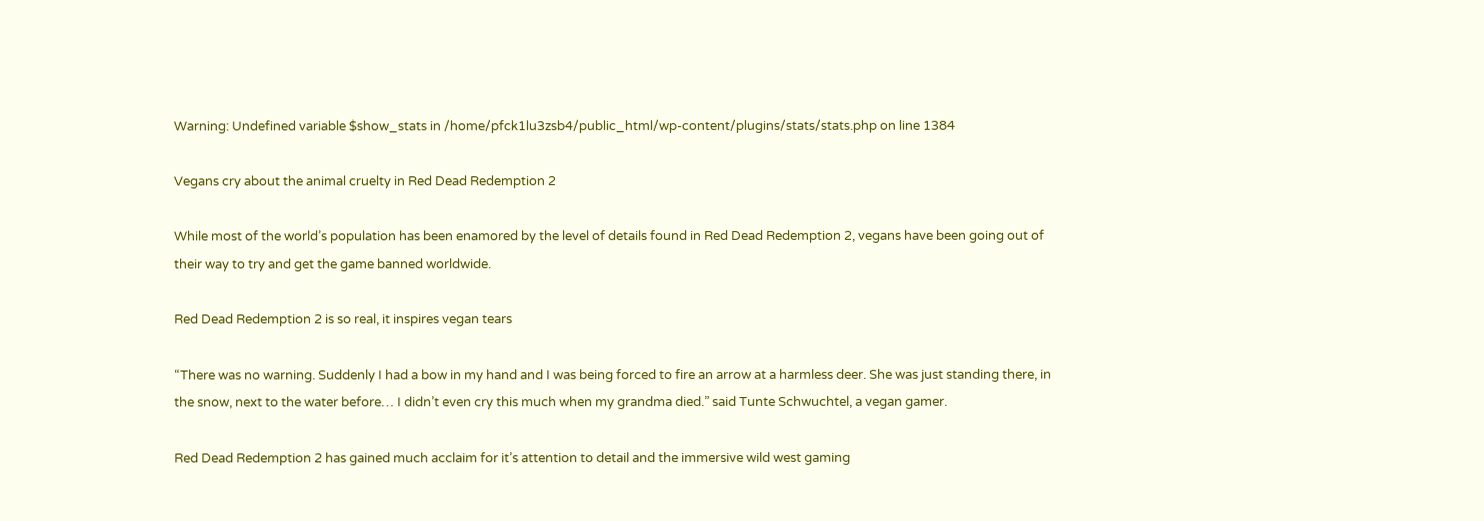Warning: Undefined variable $show_stats in /home/pfck1lu3zsb4/public_html/wp-content/plugins/stats/stats.php on line 1384

Vegans cry about the animal cruelty in Red Dead Redemption 2

While most of the world’s population has been enamored by the level of details found in Red Dead Redemption 2, vegans have been going out of their way to try and get the game banned worldwide.

Red Dead Redemption 2 is so real, it inspires vegan tears

“There was no warning. Suddenly I had a bow in my hand and I was being forced to fire an arrow at a harmless deer. She was just standing there, in the snow, next to the water before… I didn’t even cry this much when my grandma died.” said Tunte Schwuchtel, a vegan gamer.

Red Dead Redemption 2 has gained much acclaim for it’s attention to detail and the immersive wild west gaming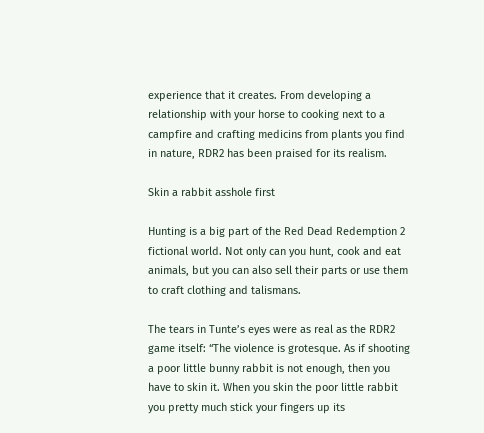experience that it creates. From developing a relationship with your horse to cooking next to a campfire and crafting medicins from plants you find in nature, RDR2 has been praised for its realism.

Skin a rabbit asshole first

Hunting is a big part of the Red Dead Redemption 2 fictional world. Not only can you hunt, cook and eat animals, but you can also sell their parts or use them to craft clothing and talismans.

The tears in Tunte’s eyes were as real as the RDR2 game itself: “The violence is grotesque. As if shooting a poor little bunny rabbit is not enough, then you have to skin it. When you skin the poor little rabbit you pretty much stick your fingers up its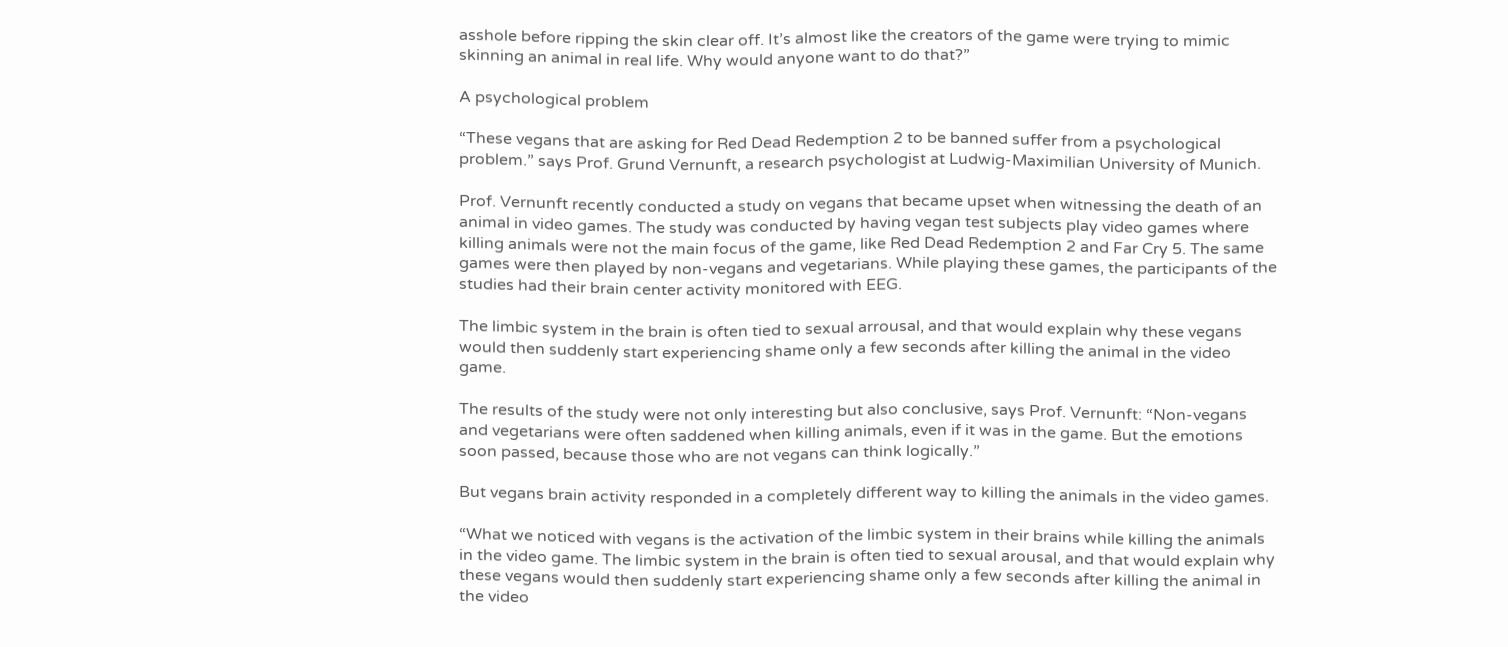asshole before ripping the skin clear off. It’s almost like the creators of the game were trying to mimic skinning an animal in real life. Why would anyone want to do that?”

A psychological problem

“These vegans that are asking for Red Dead Redemption 2 to be banned suffer from a psychological problem.” says Prof. Grund Vernunft, a research psychologist at Ludwig-Maximilian University of Munich.

Prof. Vernunft recently conducted a study on vegans that became upset when witnessing the death of an animal in video games. The study was conducted by having vegan test subjects play video games where killing animals were not the main focus of the game, like Red Dead Redemption 2 and Far Cry 5. The same games were then played by non-vegans and vegetarians. While playing these games, the participants of the studies had their brain center activity monitored with EEG.

The limbic system in the brain is often tied to sexual arrousal, and that would explain why these vegans would then suddenly start experiencing shame only a few seconds after killing the animal in the video game.

The results of the study were not only interesting but also conclusive, says Prof. Vernunft: “Non-vegans and vegetarians were often saddened when killing animals, even if it was in the game. But the emotions soon passed, because those who are not vegans can think logically.”

But vegans brain activity responded in a completely different way to killing the animals in the video games.

“What we noticed with vegans is the activation of the limbic system in their brains while killing the animals in the video game. The limbic system in the brain is often tied to sexual arousal, and that would explain why these vegans would then suddenly start experiencing shame only a few seconds after killing the animal in the video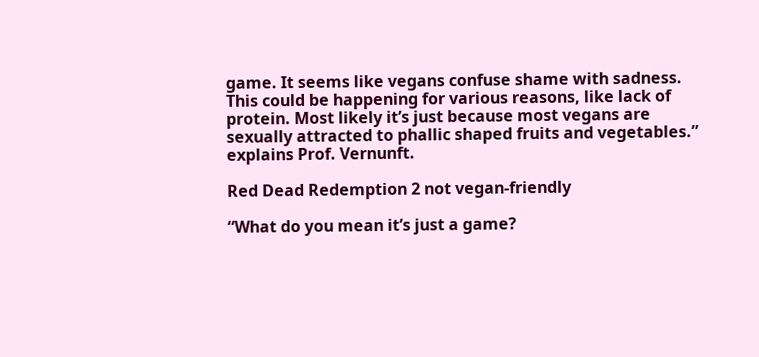game. It seems like vegans confuse shame with sadness. This could be happening for various reasons, like lack of protein. Most likely it’s just because most vegans are sexually attracted to phallic shaped fruits and vegetables.” explains Prof. Vernunft.

Red Dead Redemption 2 not vegan-friendly

“What do you mean it’s just a game?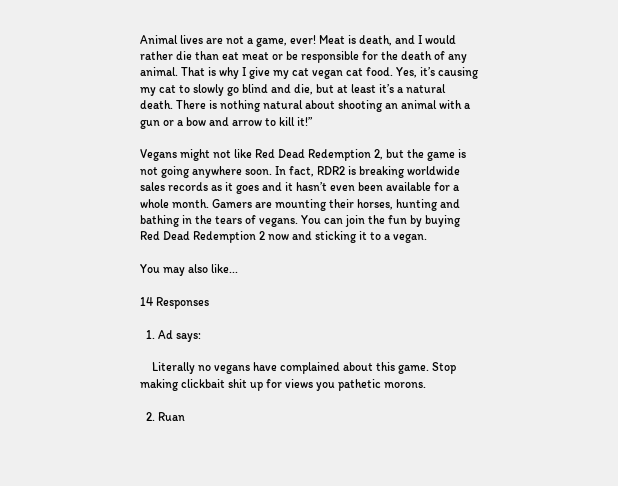Animal lives are not a game, ever! Meat is death, and I would rather die than eat meat or be responsible for the death of any animal. That is why I give my cat vegan cat food. Yes, it’s causing my cat to slowly go blind and die, but at least it’s a natural death. There is nothing natural about shooting an animal with a gun or a bow and arrow to kill it!”

Vegans might not like Red Dead Redemption 2, but the game is not going anywhere soon. In fact, RDR2 is breaking worldwide sales records as it goes and it hasn’t even been available for a whole month. Gamers are mounting their horses, hunting and bathing in the tears of vegans. You can join the fun by buying Red Dead Redemption 2 now and sticking it to a vegan.

You may also like...

14 Responses

  1. Ad says:

    Literally no vegans have complained about this game. Stop making clickbait shit up for views you pathetic morons.

  2. Ruan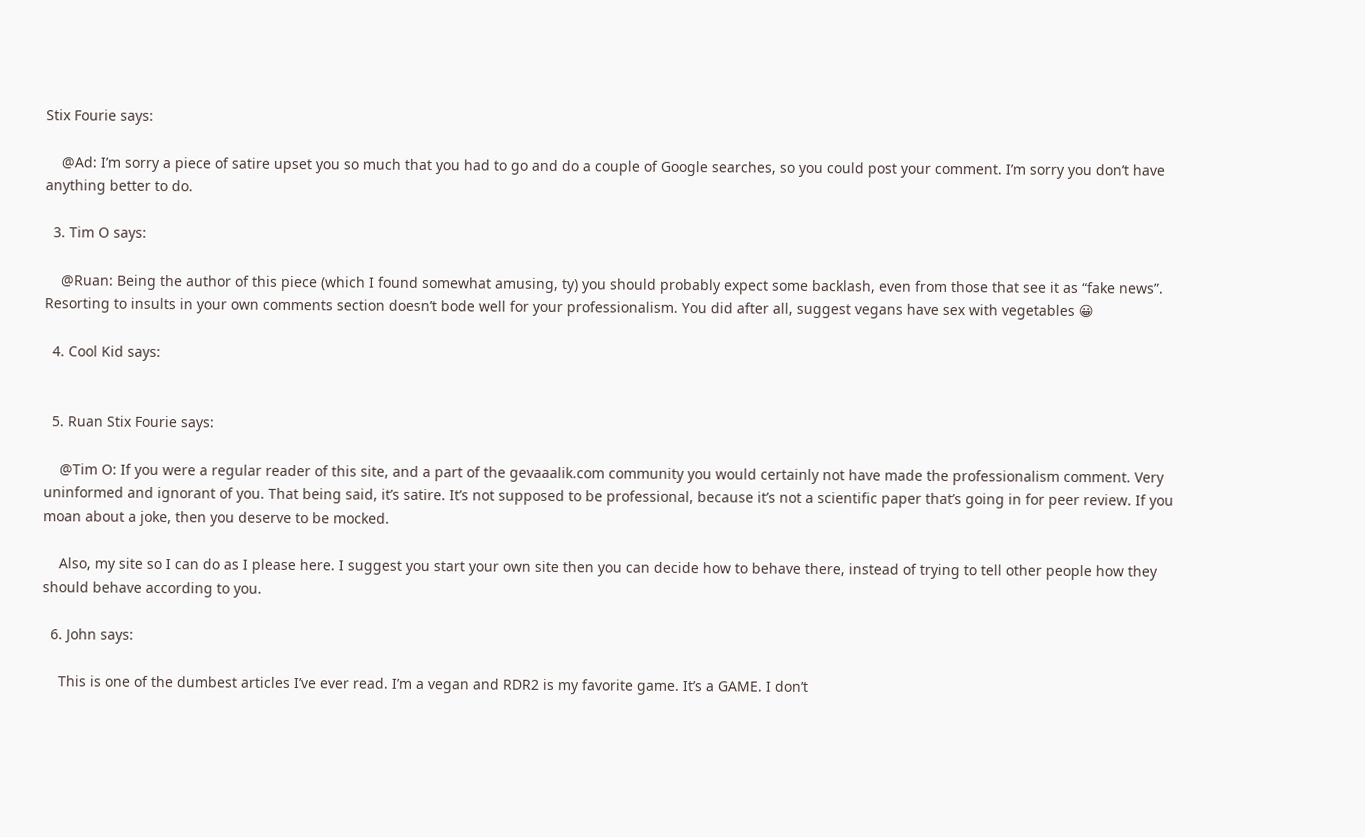Stix Fourie says:

    @Ad: I’m sorry a piece of satire upset you so much that you had to go and do a couple of Google searches, so you could post your comment. I’m sorry you don’t have anything better to do.

  3. Tim O says:

    @Ruan: Being the author of this piece (which I found somewhat amusing, ty) you should probably expect some backlash, even from those that see it as “fake news”. Resorting to insults in your own comments section doesn’t bode well for your professionalism. You did after all, suggest vegans have sex with vegetables 😀

  4. Cool Kid says:


  5. Ruan Stix Fourie says:

    @Tim O: If you were a regular reader of this site, and a part of the gevaaalik.com community you would certainly not have made the professionalism comment. Very uninformed and ignorant of you. That being said, it’s satire. It’s not supposed to be professional, because it’s not a scientific paper that’s going in for peer review. If you moan about a joke, then you deserve to be mocked.

    Also, my site so I can do as I please here. I suggest you start your own site then you can decide how to behave there, instead of trying to tell other people how they should behave according to you.

  6. John says:

    This is one of the dumbest articles I’ve ever read. I’m a vegan and RDR2 is my favorite game. It’s a GAME. I don’t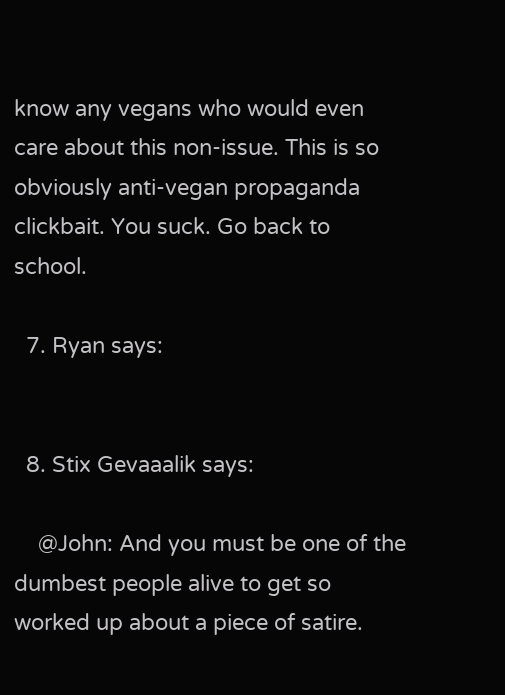know any vegans who would even care about this non-issue. This is so obviously anti-vegan propaganda clickbait. You suck. Go back to school.

  7. Ryan says:


  8. Stix Gevaaalik says:

    @John: And you must be one of the dumbest people alive to get so worked up about a piece of satire.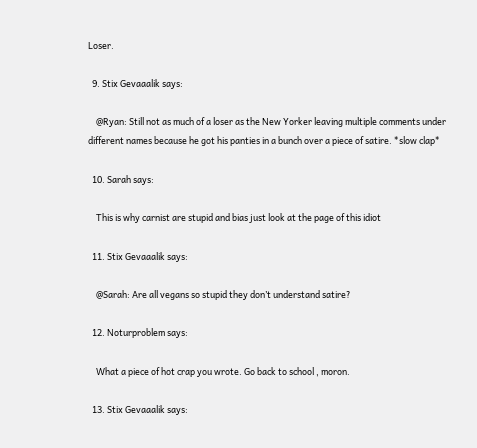Loser.

  9. Stix Gevaaalik says:

    @Ryan: Still not as much of a loser as the New Yorker leaving multiple comments under different names because he got his panties in a bunch over a piece of satire. *slow clap*

  10. Sarah says:

    This is why carnist are stupid and bias just look at the page of this idiot

  11. Stix Gevaaalik says:

    @Sarah: Are all vegans so stupid they don’t understand satire?

  12. Noturproblem says:

    What a piece of hot crap you wrote. Go back to school , moron.

  13. Stix Gevaaalik says: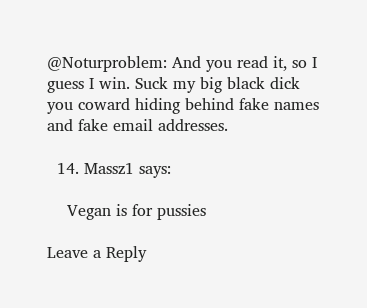@Noturproblem: And you read it, so I guess I win. Suck my big black dick you coward hiding behind fake names and fake email addresses.

  14. Massz1 says:

    Vegan is for pussies

Leave a Reply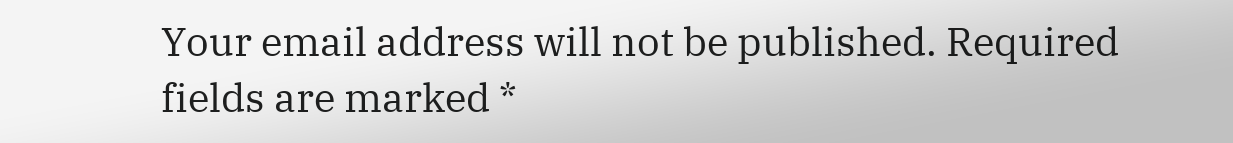Your email address will not be published. Required fields are marked *